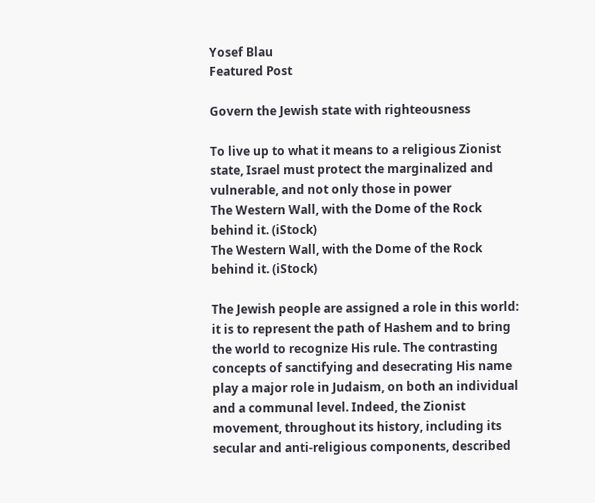Yosef Blau
Featured Post

Govern the Jewish state with righteousness

To live up to what it means to a religious Zionist state, Israel must protect the marginalized and vulnerable, and not only those in power
The Western Wall, with the Dome of the Rock behind it. (iStock)
The Western Wall, with the Dome of the Rock behind it. (iStock)

The Jewish people are assigned a role in this world: it is to represent the path of Hashem and to bring the world to recognize His rule. The contrasting concepts of sanctifying and desecrating His name play a major role in Judaism, on both an individual and a communal level. Indeed, the Zionist movement, throughout its history, including its secular and anti-religious components, described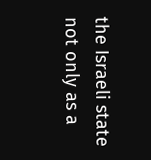the Israeli state not only as a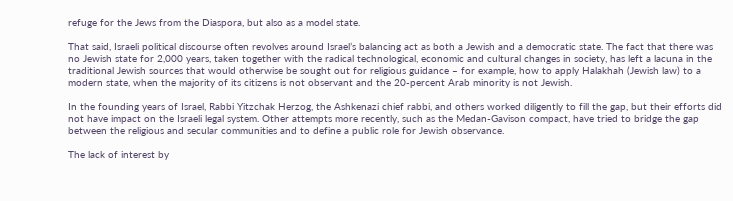refuge for the Jews from the Diaspora, but also as a model state.

That said, Israeli political discourse often revolves around Israel’s balancing act as both a Jewish and a democratic state. The fact that there was no Jewish state for 2,000 years, taken together with the radical technological, economic and cultural changes in society, has left a lacuna in the traditional Jewish sources that would otherwise be sought out for religious guidance – for example, how to apply Halakhah (Jewish law) to a modern state, when the majority of its citizens is not observant and the 20-percent Arab minority is not Jewish.

In the founding years of Israel, Rabbi Yitzchak Herzog, the Ashkenazi chief rabbi, and others worked diligently to fill the gap, but their efforts did not have impact on the Israeli legal system. Other attempts more recently, such as the Medan-Gavison compact, have tried to bridge the gap between the religious and secular communities and to define a public role for Jewish observance.

The lack of interest by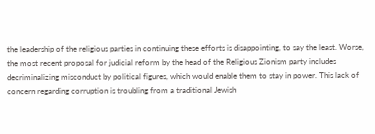the leadership of the religious parties in continuing these efforts is disappointing, to say the least. Worse, the most recent proposal for judicial reform by the head of the Religious Zionism party includes decriminalizing misconduct by political figures, which would enable them to stay in power. This lack of concern regarding corruption is troubling from a traditional Jewish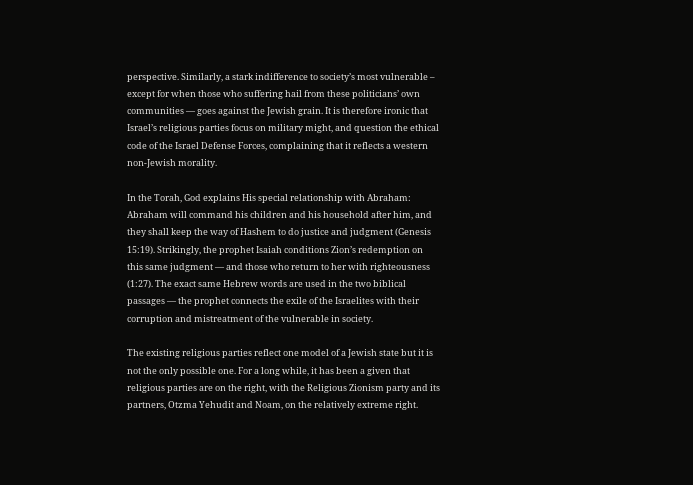perspective. Similarly, a stark indifference to society’s most vulnerable – except for when those who suffering hail from these politicians’ own communities — goes against the Jewish grain. It is therefore ironic that Israel’s religious parties focus on military might, and question the ethical code of the Israel Defense Forces, complaining that it reflects a western non-Jewish morality.

In the Torah, God explains His special relationship with Abraham: Abraham will command his children and his household after him, and they shall keep the way of Hashem to do justice and judgment (Genesis 15:19). Strikingly, the prophet Isaiah conditions Zion’s redemption on this same judgment — and those who return to her with righteousness (1:27). The exact same Hebrew words are used in the two biblical passages — the prophet connects the exile of the Israelites with their corruption and mistreatment of the vulnerable in society.

The existing religious parties reflect one model of a Jewish state but it is not the only possible one. For a long while, it has been a given that religious parties are on the right, with the Religious Zionism party and its partners, Otzma Yehudit and Noam, on the relatively extreme right.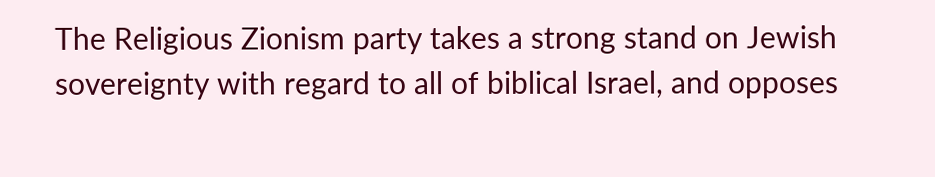The Religious Zionism party takes a strong stand on Jewish sovereignty with regard to all of biblical Israel, and opposes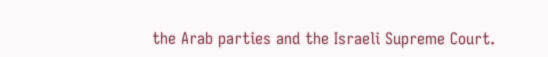the Arab parties and the Israeli Supreme Court.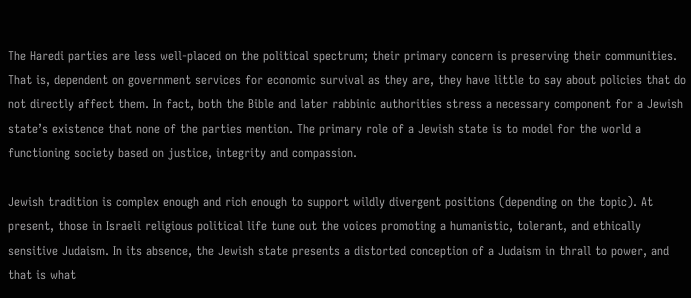The Haredi parties are less well-placed on the political spectrum; their primary concern is preserving their communities. That is, dependent on government services for economic survival as they are, they have little to say about policies that do not directly affect them. In fact, both the Bible and later rabbinic authorities stress a necessary component for a Jewish state’s existence that none of the parties mention. The primary role of a Jewish state is to model for the world a functioning society based on justice, integrity and compassion.

Jewish tradition is complex enough and rich enough to support wildly divergent positions (depending on the topic). At present, those in Israeli religious political life tune out the voices promoting a humanistic, tolerant, and ethically sensitive Judaism. In its absence, the Jewish state presents a distorted conception of a Judaism in thrall to power, and that is what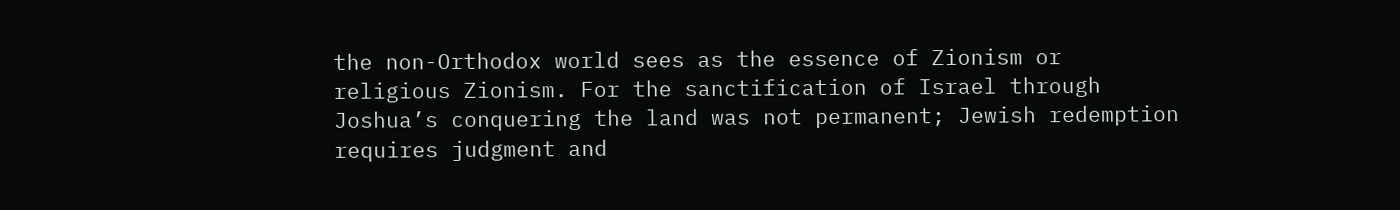the non-Orthodox world sees as the essence of Zionism or religious Zionism. For the sanctification of Israel through Joshua’s conquering the land was not permanent; Jewish redemption requires judgment and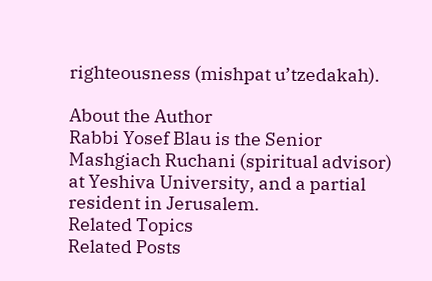righteousness (mishpat u’tzedakah).

About the Author
Rabbi Yosef Blau is the Senior Mashgiach Ruchani (spiritual advisor) at Yeshiva University, and a partial resident in Jerusalem.
Related Topics
Related Posts